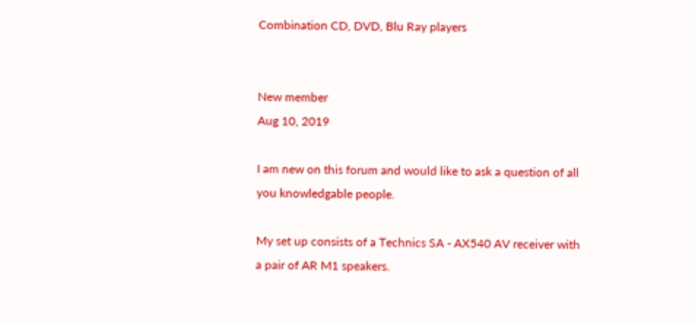Combination CD, DVD, Blu Ray players


New member
Aug 10, 2019

I am new on this forum and would like to ask a question of all you knowledgable people.

My set up consists of a Technics SA - AX540 AV receiver with a pair of AR M1 speakers.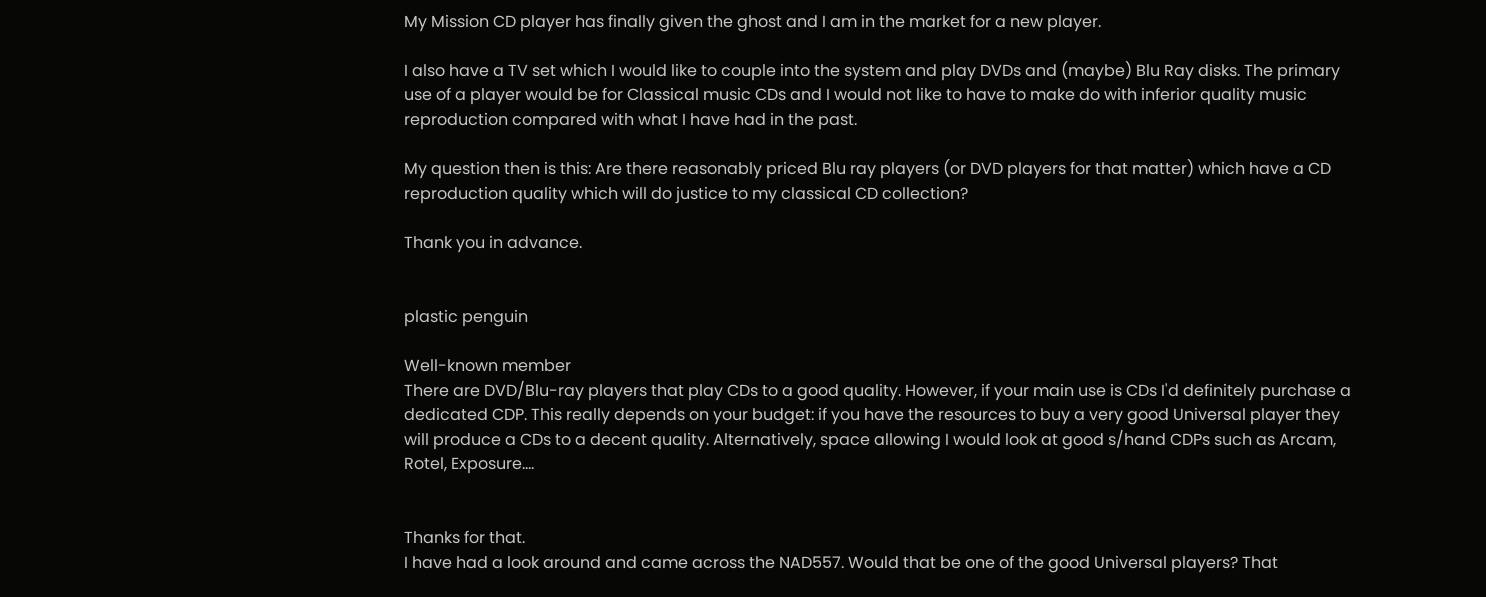My Mission CD player has finally given the ghost and I am in the market for a new player.

I also have a TV set which I would like to couple into the system and play DVDs and (maybe) Blu Ray disks. The primary use of a player would be for Classical music CDs and I would not like to have to make do with inferior quality music reproduction compared with what I have had in the past.

My question then is this: Are there reasonably priced Blu ray players (or DVD players for that matter) which have a CD reproduction quality which will do justice to my classical CD collection?

Thank you in advance.


plastic penguin

Well-known member
There are DVD/Blu-ray players that play CDs to a good quality. However, if your main use is CDs I'd definitely purchase a dedicated CDP. This really depends on your budget: if you have the resources to buy a very good Universal player they will produce a CDs to a decent quality. Alternatively, space allowing I would look at good s/hand CDPs such as Arcam, Rotel, Exposure....


Thanks for that.
I have had a look around and came across the NAD557. Would that be one of the good Universal players? That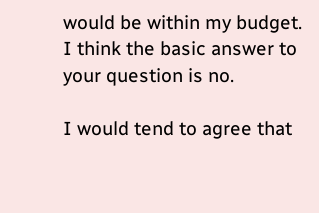would be within my budget.
I think the basic answer to your question is no.

I would tend to agree that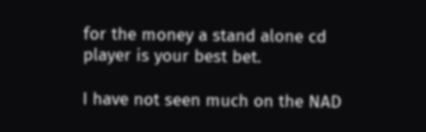for the money a stand alone cd player is your best bet.

I have not seen much on the NAD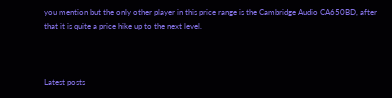you mention but the only other player in this price range is the Cambridge Audio CA650BD, after that it is quite a price hike up to the next level.



Latest posts